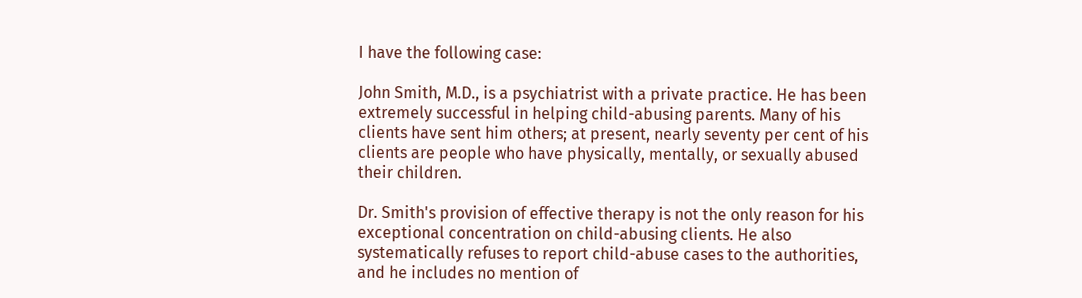I have the following case:

John Smith, M.D., is a psychiatrist with a private practice. He has been extremely successful in helping child-abusing parents. Many of his clients have sent him others; at present, nearly seventy per cent of his clients are people who have physically, mentally, or sexually abused their children.

Dr. Smith's provision of effective therapy is not the only reason for his exceptional concentration on child-abusing clients. He also systematically refuses to report child-abuse cases to the authorities, and he includes no mention of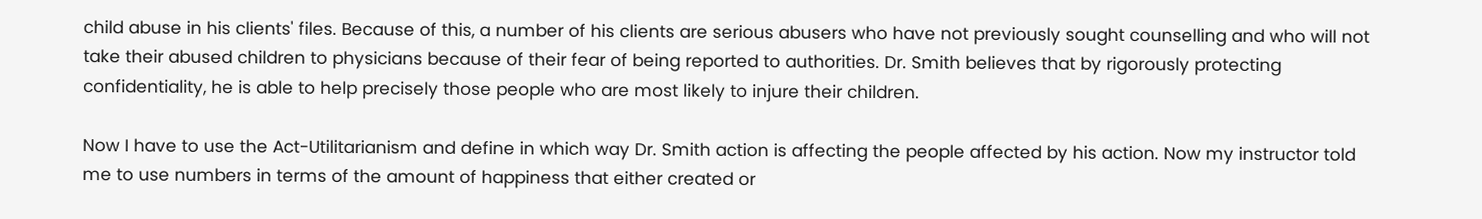child abuse in his clients' files. Because of this, a number of his clients are serious abusers who have not previously sought counselling and who will not take their abused children to physicians because of their fear of being reported to authorities. Dr. Smith believes that by rigorously protecting confidentiality, he is able to help precisely those people who are most likely to injure their children.

Now I have to use the Act-Utilitarianism and define in which way Dr. Smith action is affecting the people affected by his action. Now my instructor told me to use numbers in terms of the amount of happiness that either created or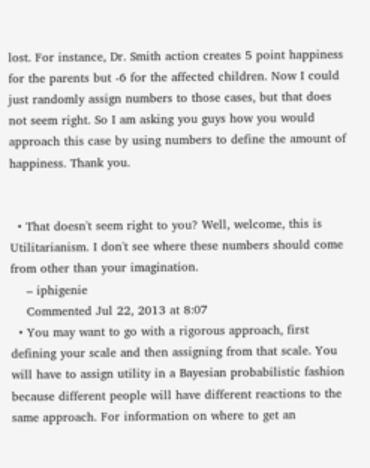lost. For instance, Dr. Smith action creates 5 point happiness for the parents but -6 for the affected children. Now I could just randomly assign numbers to those cases, but that does not seem right. So I am asking you guys how you would approach this case by using numbers to define the amount of happiness. Thank you.


  • That doesn't seem right to you? Well, welcome, this is Utilitarianism. I don't see where these numbers should come from other than your imagination.
    – iphigenie
    Commented Jul 22, 2013 at 8:07
  • You may want to go with a rigorous approach, first defining your scale and then assigning from that scale. You will have to assign utility in a Bayesian probabilistic fashion because different people will have different reactions to the same approach. For information on where to get an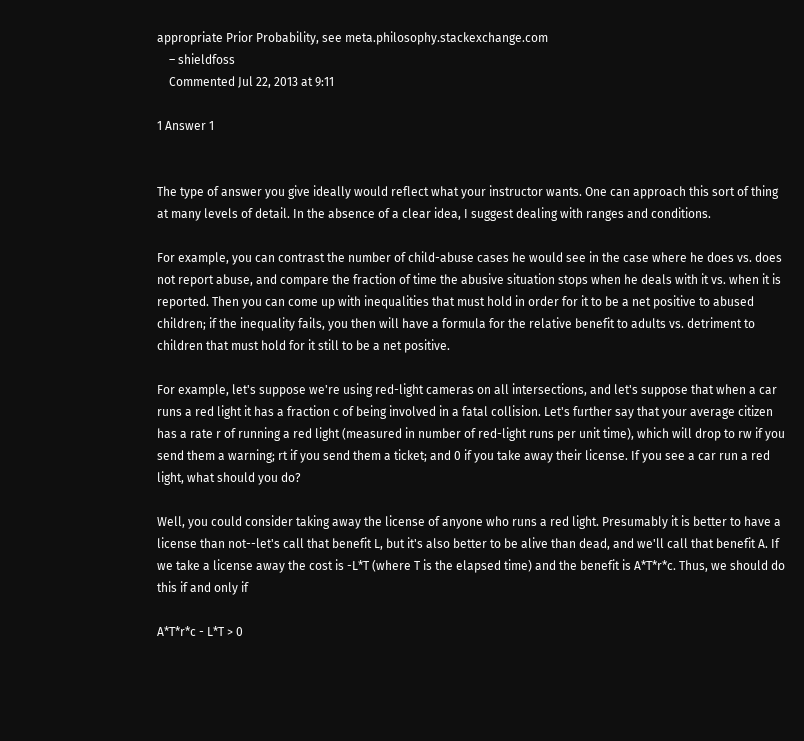appropriate Prior Probability, see meta.philosophy.stackexchange.com
    – shieldfoss
    Commented Jul 22, 2013 at 9:11

1 Answer 1


The type of answer you give ideally would reflect what your instructor wants. One can approach this sort of thing at many levels of detail. In the absence of a clear idea, I suggest dealing with ranges and conditions.

For example, you can contrast the number of child-abuse cases he would see in the case where he does vs. does not report abuse, and compare the fraction of time the abusive situation stops when he deals with it vs. when it is reported. Then you can come up with inequalities that must hold in order for it to be a net positive to abused children; if the inequality fails, you then will have a formula for the relative benefit to adults vs. detriment to children that must hold for it still to be a net positive.

For example, let's suppose we're using red-light cameras on all intersections, and let's suppose that when a car runs a red light it has a fraction c of being involved in a fatal collision. Let's further say that your average citizen has a rate r of running a red light (measured in number of red-light runs per unit time), which will drop to rw if you send them a warning; rt if you send them a ticket; and 0 if you take away their license. If you see a car run a red light, what should you do?

Well, you could consider taking away the license of anyone who runs a red light. Presumably it is better to have a license than not--let's call that benefit L, but it's also better to be alive than dead, and we'll call that benefit A. If we take a license away the cost is -L*T (where T is the elapsed time) and the benefit is A*T*r*c. Thus, we should do this if and only if

A*T*r*c - L*T > 0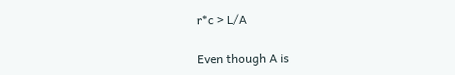r*c > L/A

Even though A is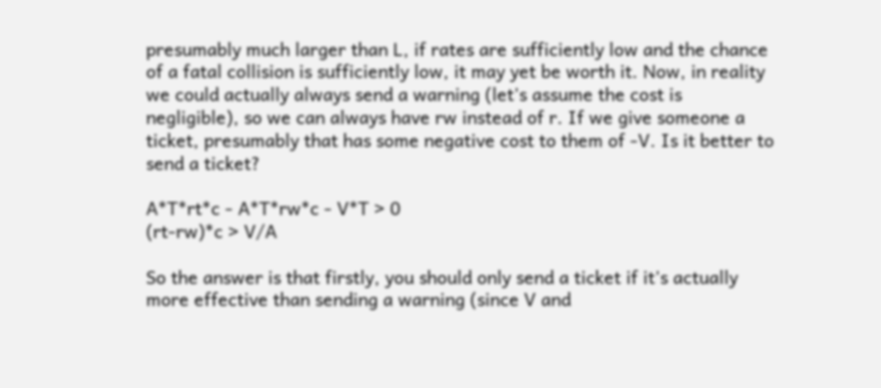presumably much larger than L, if rates are sufficiently low and the chance of a fatal collision is sufficiently low, it may yet be worth it. Now, in reality we could actually always send a warning (let's assume the cost is negligible), so we can always have rw instead of r. If we give someone a ticket, presumably that has some negative cost to them of -V. Is it better to send a ticket?

A*T*rt*c - A*T*rw*c - V*T > 0
(rt-rw)*c > V/A

So the answer is that firstly, you should only send a ticket if it's actually more effective than sending a warning (since V and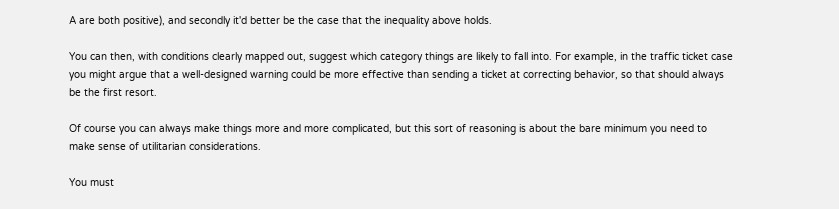A are both positive), and secondly it'd better be the case that the inequality above holds.

You can then, with conditions clearly mapped out, suggest which category things are likely to fall into. For example, in the traffic ticket case you might argue that a well-designed warning could be more effective than sending a ticket at correcting behavior, so that should always be the first resort.

Of course you can always make things more and more complicated, but this sort of reasoning is about the bare minimum you need to make sense of utilitarian considerations.

You must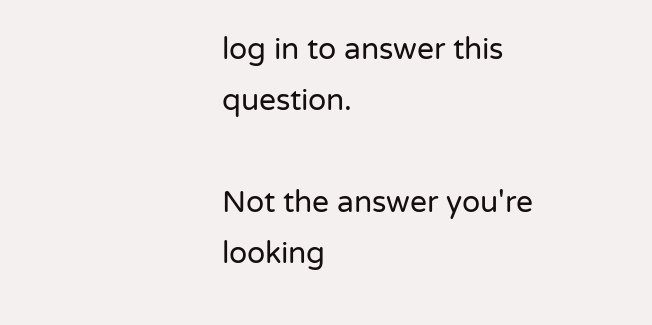log in to answer this question.

Not the answer you're looking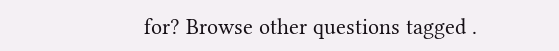for? Browse other questions tagged .